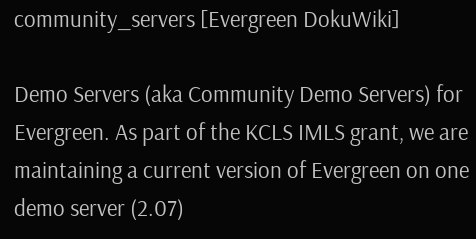community_servers [Evergreen DokuWiki]

Demo Servers (aka Community Demo Servers) for Evergreen. As part of the KCLS IMLS grant, we are maintaining a current version of Evergreen on one demo server (2.07)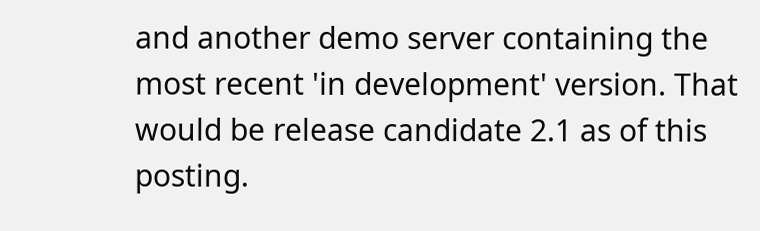and another demo server containing the most recent 'in development' version. That would be release candidate 2.1 as of this posting.